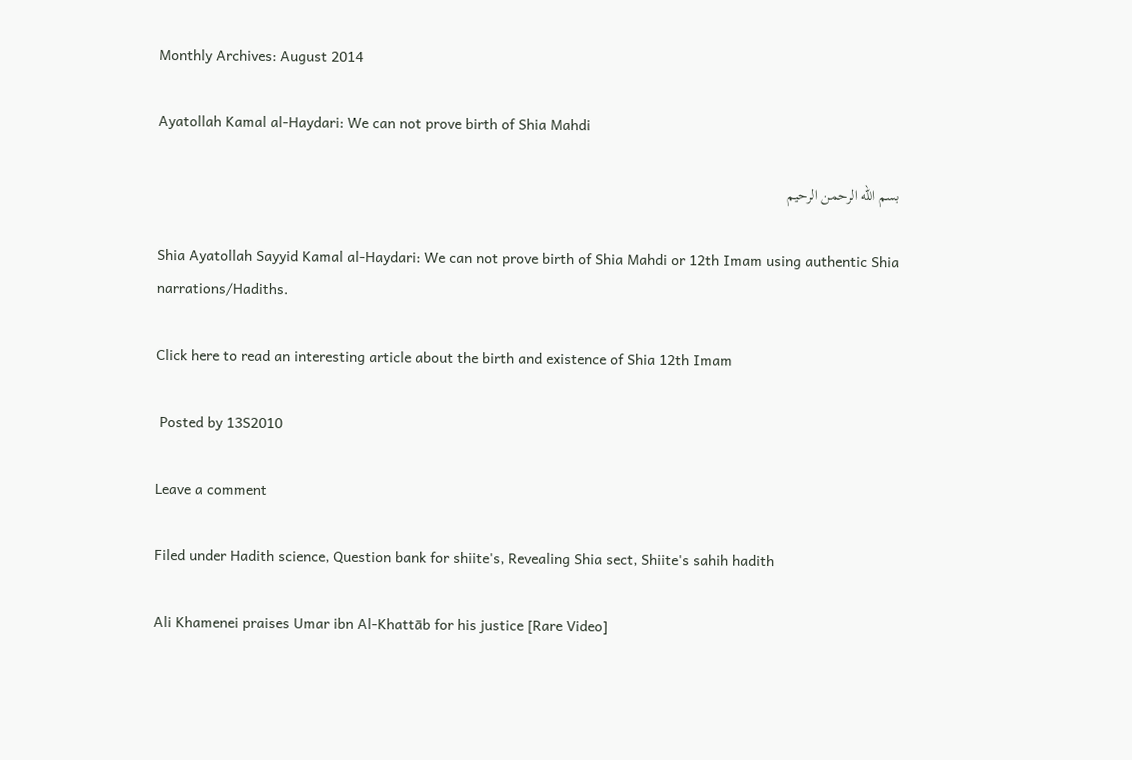Monthly Archives: August 2014

Ayatollah Kamal al-Haydari: We can not prove birth of Shia Mahdi

بسم الله الرحمن الرحیم

Shia Ayatollah Sayyid Kamal al-Haydari: We can not prove birth of Shia Mahdi or 12th Imam using authentic Shia narrations/Hadiths.

Click here to read an interesting article about the birth and existence of Shia 12th Imam

 Posted by 13S2010

Leave a comment

Filed under Hadith science, Question bank for shiite's, Revealing Shia sect, Shiite's sahih hadith

Ali Khamenei praises Umar ibn Al-Khattāb for his justice [Rare Video]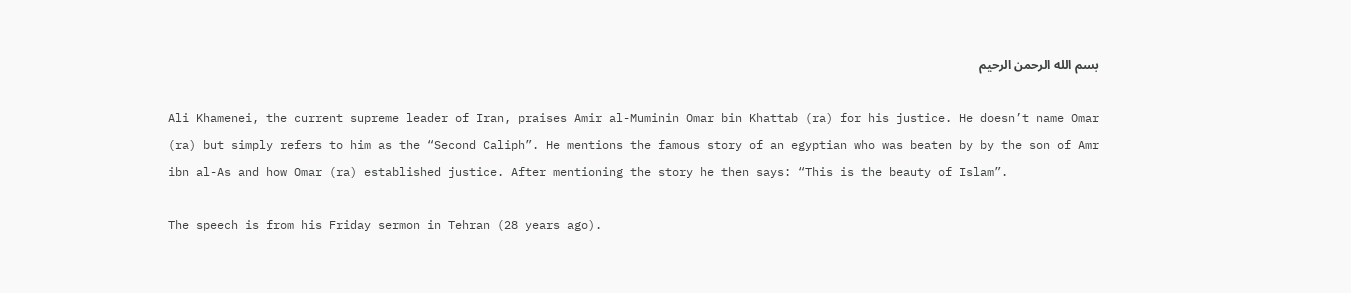بسم الله الرحمن الرحیم

Ali Khamenei, the current supreme leader of Iran, praises Amir al-Muminin Omar bin Khattab (ra) for his justice. He doesn’t name Omar (ra) but simply refers to him as the “Second Caliph”. He mentions the famous story of an egyptian who was beaten by by the son of Amr ibn al-As and how Omar (ra) established justice. After mentioning the story he then says: “This is the beauty of Islam”.

The speech is from his Friday sermon in Tehran (28 years ago).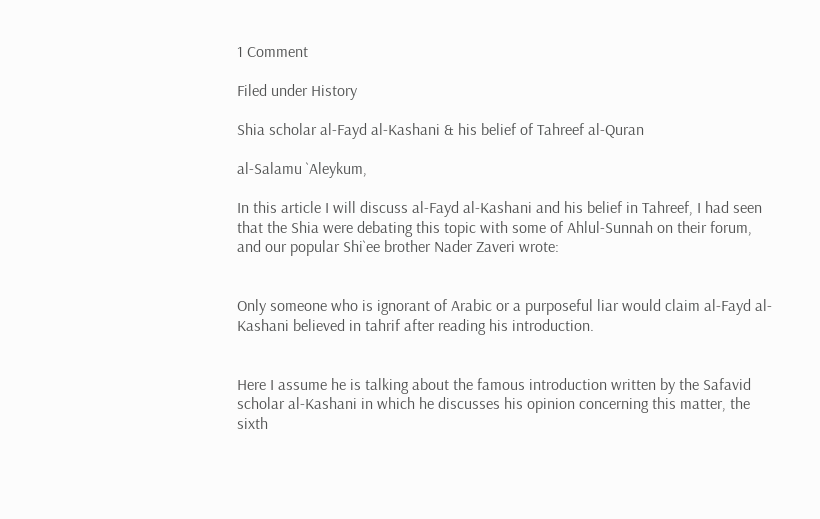1 Comment

Filed under History

Shia scholar al-Fayd al-Kashani & his belief of Tahreef al-Quran

al-Salamu `Aleykum,

In this article I will discuss al-Fayd al-Kashani and his belief in Tahreef, I had seen that the Shia were debating this topic with some of Ahlul-Sunnah on their forum, and our popular Shi`ee brother Nader Zaveri wrote:


Only someone who is ignorant of Arabic or a purposeful liar would claim al-Fayd al-Kashani believed in tahrif after reading his introduction.


Here I assume he is talking about the famous introduction written by the Safavid scholar al-Kashani in which he discusses his opinion concerning this matter, the sixth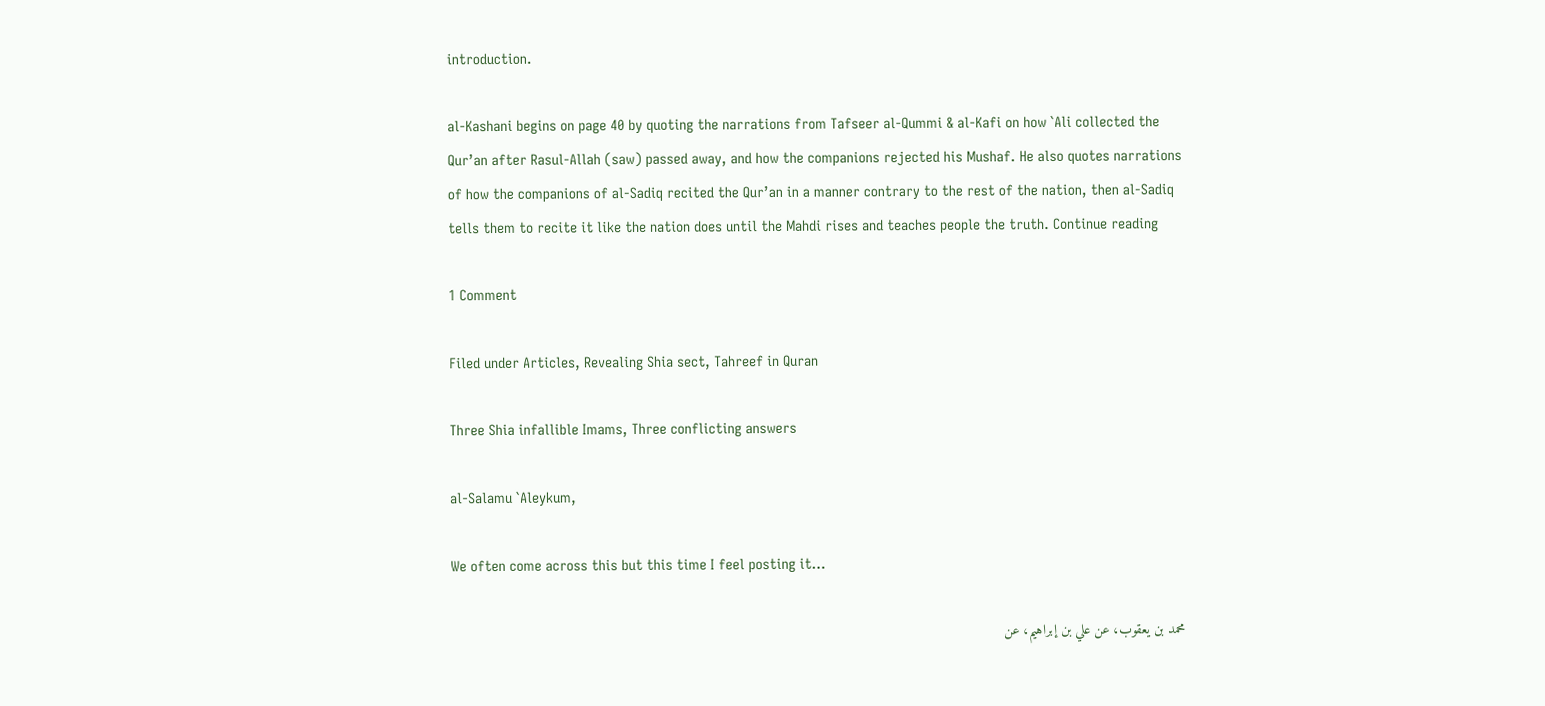introduction.

al-Kashani begins on page 40 by quoting the narrations from Tafseer al-Qummi & al-Kafi on how `Ali collected the Qur’an after Rasul-Allah (saw) passed away, and how the companions rejected his Mushaf. He also quotes narrations of how the companions of al-Sadiq recited the Qur’an in a manner contrary to the rest of the nation, then al-Sadiq tells them to recite it like the nation does until the Mahdi rises and teaches people the truth. Continue reading

1 Comment

Filed under Articles, Revealing Shia sect, Tahreef in Quran

Three Shia infallible Imams, Three conflicting answers

al-Salamu `Aleykum,

We often come across this but this time I feel posting it…

محمد بن يعقوب، عن علي بن إبراهيم، عن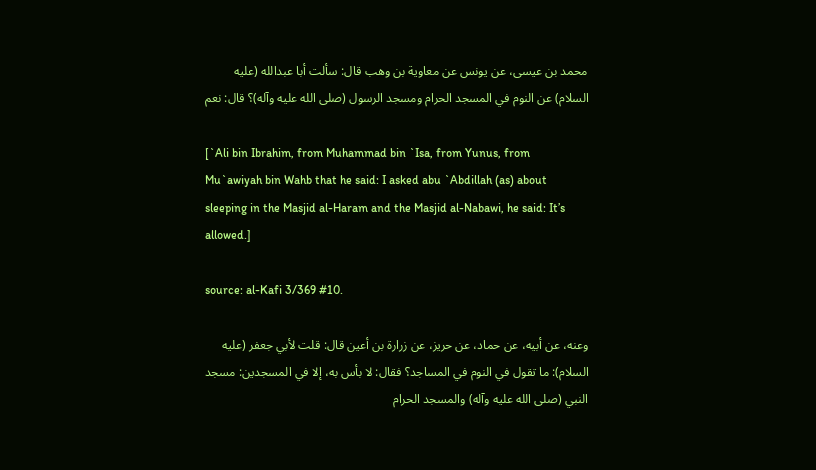محمد بن عيسى، عن يونس عن معاوية بن وهب قال: سألت أبا عبدالله (عليه السلام) عن النوم في المسجد الحرام ومسجد الرسول (صلى الله عليه وآله)؟ قال: نعم

[`Ali bin Ibrahim, from Muhammad bin `Isa, from Yunus, from Mu`awiyah bin Wahb that he said: I asked abu `Abdillah (as) about sleeping in the Masjid al-Haram and the Masjid al-Nabawi, he said: It’s allowed.]

source: al-Kafi 3/369 #10.

وعنه، عن أبيه، عن حماد، عن حريز، عن زرارة بن أعين قال: قلت لأبي جعفر (عليه السلام): ما تقول في النوم في المساجد؟ فقال: لا بأس به، إلا في المسجدين: مسجد النبي (صلى الله عليه وآله) والمسجد الحرام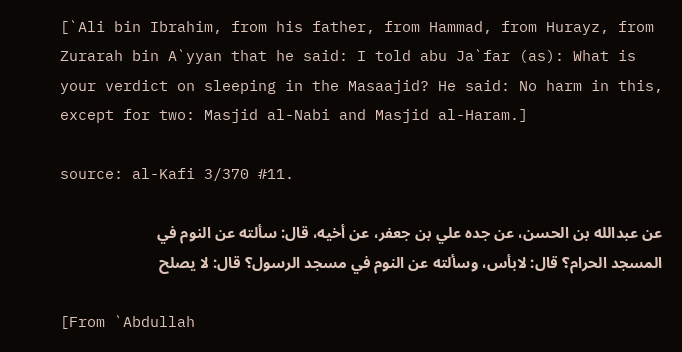[`Ali bin Ibrahim, from his father, from Hammad, from Hurayz, from Zurarah bin A`yyan that he said: I told abu Ja`far (as): What is your verdict on sleeping in the Masaajid? He said: No harm in this, except for two: Masjid al-Nabi and Masjid al-Haram.]

source: al-Kafi 3/370 #11.

عن عبدالله بن الحسن، عن جده علي بن جعفر، عن أخيه، قال: سألته عن النوم في المسجد الحرام؟ قال: لابأس، وسألته عن النوم في مسجد الرسول؟ قال: لا يصلح

[From `Abdullah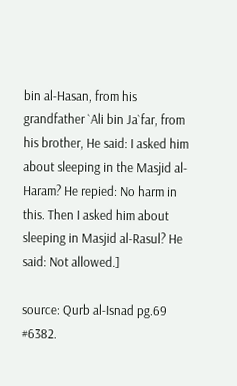bin al-Hasan, from his grandfather `Ali bin Ja`far, from his brother, He said: I asked him about sleeping in the Masjid al-Haram? He repied: No harm in this. Then I asked him about sleeping in Masjid al-Rasul? He said: Not allowed.]

source: Qurb al-Isnad pg.69 #6382.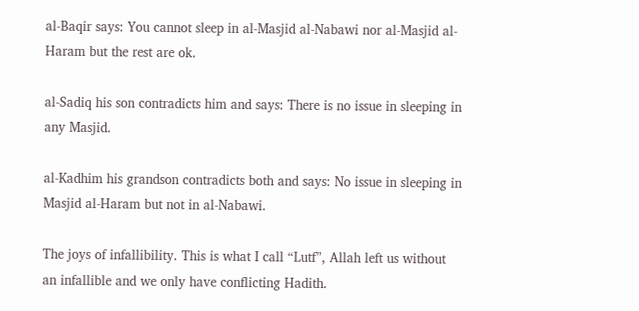al-Baqir says: You cannot sleep in al-Masjid al-Nabawi nor al-Masjid al-Haram but the rest are ok.

al-Sadiq his son contradicts him and says: There is no issue in sleeping in any Masjid.

al-Kadhim his grandson contradicts both and says: No issue in sleeping in Masjid al-Haram but not in al-Nabawi.

The joys of infallibility. This is what I call “Lutf”, Allah left us without an infallible and we only have conflicting Hadith.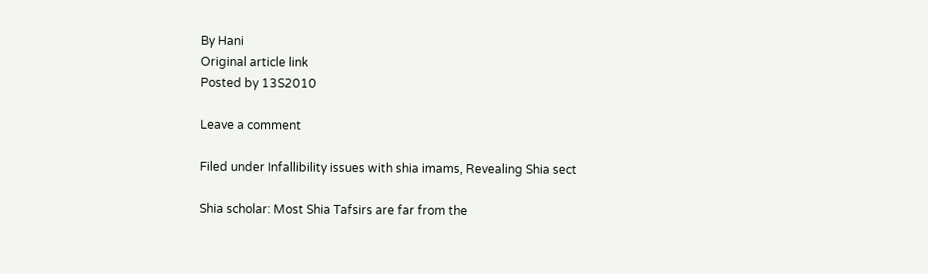By Hani
Original article link
Posted by 13S2010

Leave a comment

Filed under Infallibility issues with shia imams, Revealing Shia sect

Shia scholar: Most Shia Tafsirs are far from the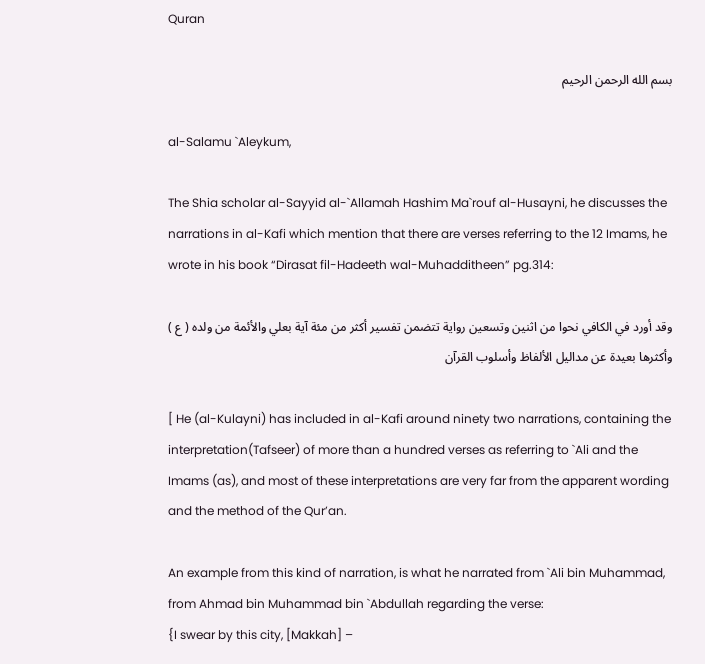Quran

بسم الله الرحمن الرحیم

al-Salamu `Aleykum,

The Shia scholar al-Sayyid al-`Allamah Hashim Ma`rouf al-Husayni, he discusses the narrations in al-Kafi which mention that there are verses referring to the 12 Imams, he wrote in his book “Dirasat fil-Hadeeth wal-Muhadditheen” pg.314:

وقد أورد في الكافي نحوا من اثنين وتسعين رواية تتضمن تفسير أكثر من مئة آية بعلي والأئمة من ولده ( ع ) وأكثرها بعيدة عن مداليل الألفاظ وأسلوب القرآن

[ He (al-Kulayni) has included in al-Kafi around ninety two narrations, containing the interpretation(Tafseer) of more than a hundred verses as referring to `Ali and the Imams (as), and most of these interpretations are very far from the apparent wording and the method of the Qur’an.

An example from this kind of narration, is what he narrated from `Ali bin Muhammad, from Ahmad bin Muhammad bin `Abdullah regarding the verse:
{I swear by this city, [Makkah] –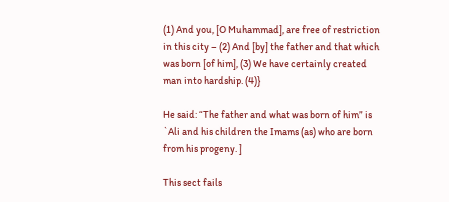(1) And you, [O Muhammad], are free of restriction in this city – (2) And [by] the father and that which was born [of him], (3) We have certainly created man into hardship. (4)}

He said: “The father and what was born of him” is `Ali and his children the Imams (as) who are born from his progeny. ]

This sect fails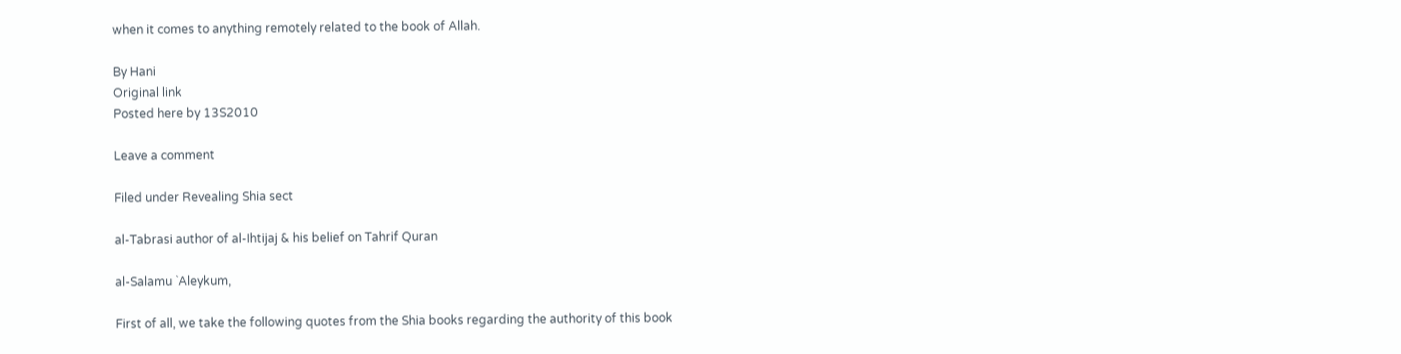when it comes to anything remotely related to the book of Allah.

By Hani
Original link
Posted here by 13S2010

Leave a comment

Filed under Revealing Shia sect

al-Tabrasi author of al-Ihtijaj & his belief on Tahrif Quran

al-Salamu `Aleykum,

First of all, we take the following quotes from the Shia books regarding the authority of this book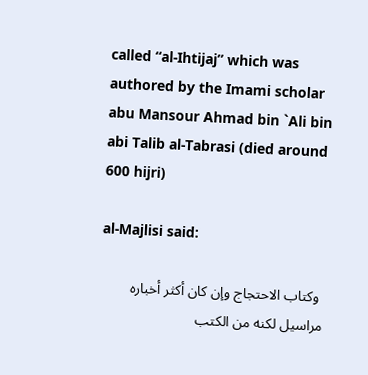called “al-Ihtijaj” which was authored by the Imami scholar abu Mansour Ahmad bin `Ali bin abi Talib al-Tabrasi (died around 600 hijri)

al-Majlisi said:

 وكتاب الاحتجاج وإن كان أكثر أخباره مراسيل لكنه من الكتب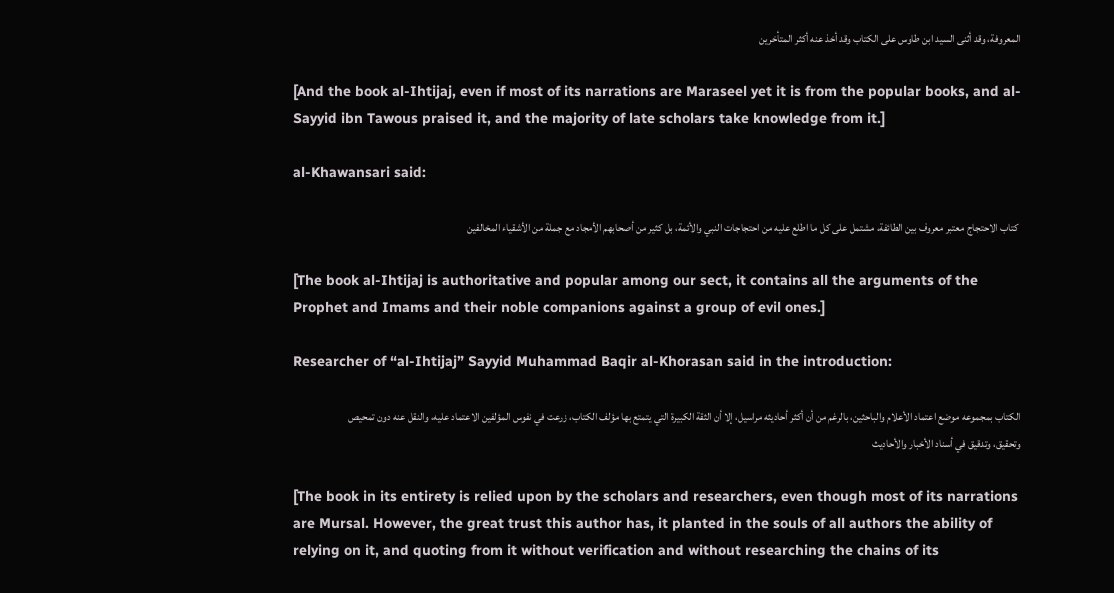المعروفة، وقد أثنى السيد ابن طاوس على الكتاب وقد أخذ عنه أكثر المتأخرين

[And the book al-Ihtijaj, even if most of its narrations are Maraseel yet it is from the popular books, and al-Sayyid ibn Tawous praised it, and the majority of late scholars take knowledge from it.]

al-Khawansari said:

 كتاب الاحتجاج معتبر معروف بين الطائفة، مشتمل على كل ما اطلع عليه من احتجاجات النبي والأئمة، بل كثير من أصحابهم الأمجاد مع جملة من الأشقياء المخالفين

[The book al-Ihtijaj is authoritative and popular among our sect, it contains all the arguments of the Prophet and Imams and their noble companions against a group of evil ones.]

Researcher of “al-Ihtijaj” Sayyid Muhammad Baqir al-Khorasan said in the introduction:

الكتاب بمجموعه موضع اعتماد الأعلام والباحثين، بالرغم من أن أكثر أحاديثه مراسيل، إلا أن الثقة الكبيرة التي يتمتع بها مؤلف الكتاب، زرعت في نفوس المؤلفين الاعتماد عليه، والنقل عنه دون تمحيص وتحقيق، وتدقيق في أسناد الأخبار والأحاديث

[The book in its entirety is relied upon by the scholars and researchers, even though most of its narrations are Mursal. However, the great trust this author has, it planted in the souls of all authors the ability of relying on it, and quoting from it without verification and without researching the chains of its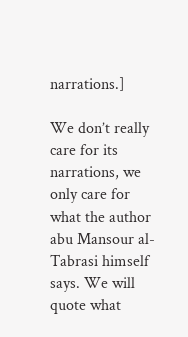narrations.]

We don’t really care for its narrations, we only care for what the author abu Mansour al-Tabrasi himself says. We will quote what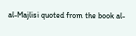al-Majlisi quoted from the book al-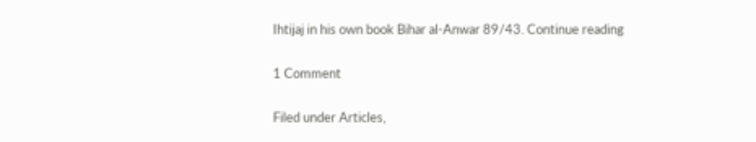Ihtijaj in his own book Bihar al-Anwar 89/43. Continue reading

1 Comment

Filed under Articles,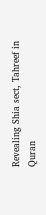Revealing Shia sect, Tahreef in Quran